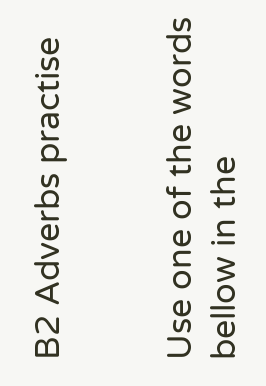B2 Adverbs practise


Use one of the words bellow in the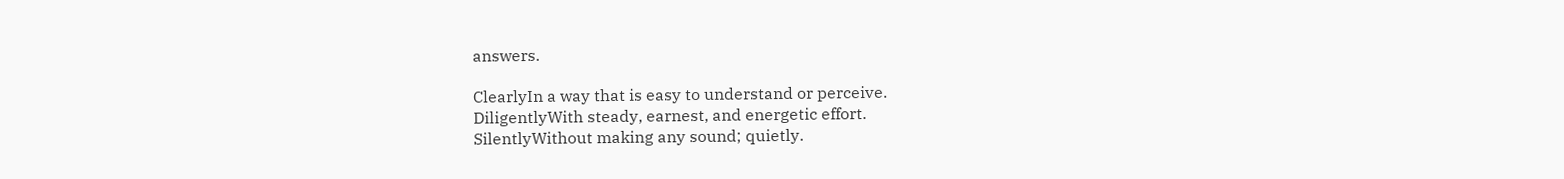answers.

ClearlyIn a way that is easy to understand or perceive.
DiligentlyWith steady, earnest, and energetic effort.
SilentlyWithout making any sound; quietly.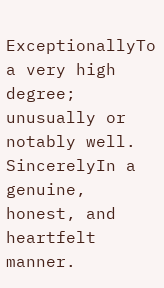ExceptionallyTo a very high degree; unusually or notably well.
SincerelyIn a genuine, honest, and heartfelt manner.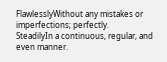FlawlesslyWithout any mistakes or imperfections; perfectly.
SteadilyIn a continuous, regular, and even manner.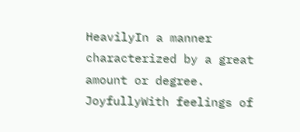HeavilyIn a manner characterized by a great amount or degree.
JoyfullyWith feelings of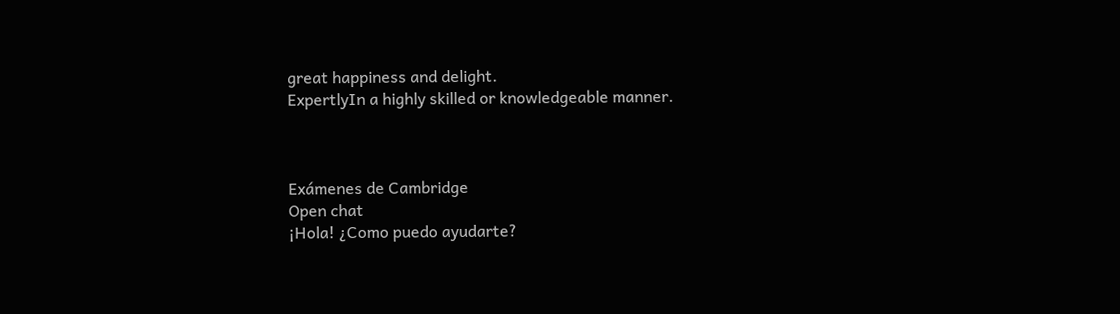great happiness and delight.
ExpertlyIn a highly skilled or knowledgeable manner.



Exámenes de Cambridge
Open chat
¡Hola! ¿Como puedo ayudarte?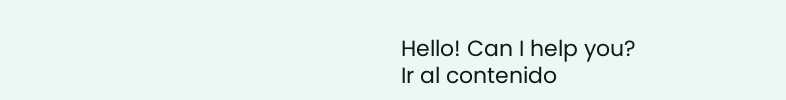Hello! Can I help you?
Ir al contenido